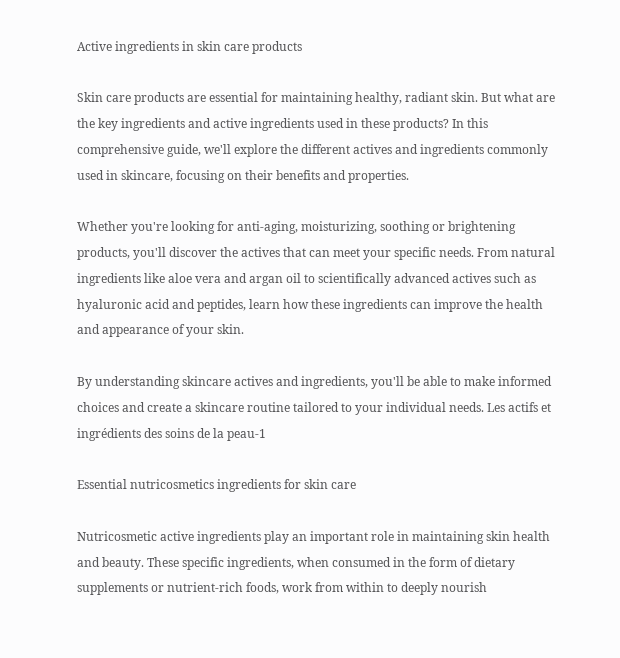Active ingredients in skin care products

Skin care products are essential for maintaining healthy, radiant skin. But what are the key ingredients and active ingredients used in these products? In this comprehensive guide, we'll explore the different actives and ingredients commonly used in skincare, focusing on their benefits and properties.

Whether you're looking for anti-aging, moisturizing, soothing or brightening products, you'll discover the actives that can meet your specific needs. From natural ingredients like aloe vera and argan oil to scientifically advanced actives such as hyaluronic acid and peptides, learn how these ingredients can improve the health and appearance of your skin.

By understanding skincare actives and ingredients, you'll be able to make informed choices and create a skincare routine tailored to your individual needs. Les actifs et ingrédients des soins de la peau-1

Essential nutricosmetics ingredients for skin care

Nutricosmetic active ingredients play an important role in maintaining skin health and beauty. These specific ingredients, when consumed in the form of dietary supplements or nutrient-rich foods, work from within to deeply nourish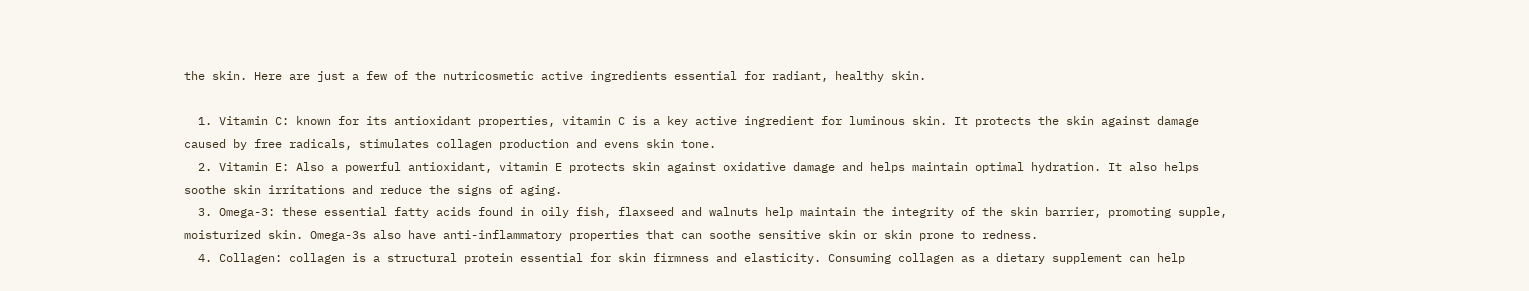the skin. Here are just a few of the nutricosmetic active ingredients essential for radiant, healthy skin.

  1. Vitamin C: known for its antioxidant properties, vitamin C is a key active ingredient for luminous skin. It protects the skin against damage caused by free radicals, stimulates collagen production and evens skin tone.
  2. Vitamin E: Also a powerful antioxidant, vitamin E protects skin against oxidative damage and helps maintain optimal hydration. It also helps soothe skin irritations and reduce the signs of aging.
  3. Omega-3: these essential fatty acids found in oily fish, flaxseed and walnuts help maintain the integrity of the skin barrier, promoting supple, moisturized skin. Omega-3s also have anti-inflammatory properties that can soothe sensitive skin or skin prone to redness.
  4. Collagen: collagen is a structural protein essential for skin firmness and elasticity. Consuming collagen as a dietary supplement can help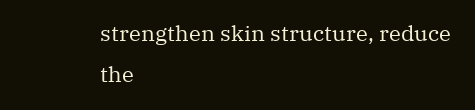strengthen skin structure, reduce the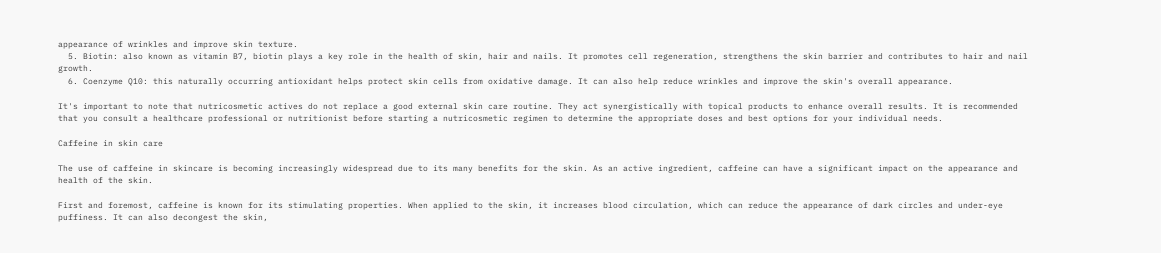appearance of wrinkles and improve skin texture.
  5. Biotin: also known as vitamin B7, biotin plays a key role in the health of skin, hair and nails. It promotes cell regeneration, strengthens the skin barrier and contributes to hair and nail growth.
  6. Coenzyme Q10: this naturally occurring antioxidant helps protect skin cells from oxidative damage. It can also help reduce wrinkles and improve the skin's overall appearance.

It's important to note that nutricosmetic actives do not replace a good external skin care routine. They act synergistically with topical products to enhance overall results. It is recommended that you consult a healthcare professional or nutritionist before starting a nutricosmetic regimen to determine the appropriate doses and best options for your individual needs.

Caffeine in skin care

The use of caffeine in skincare is becoming increasingly widespread due to its many benefits for the skin. As an active ingredient, caffeine can have a significant impact on the appearance and health of the skin.

First and foremost, caffeine is known for its stimulating properties. When applied to the skin, it increases blood circulation, which can reduce the appearance of dark circles and under-eye puffiness. It can also decongest the skin,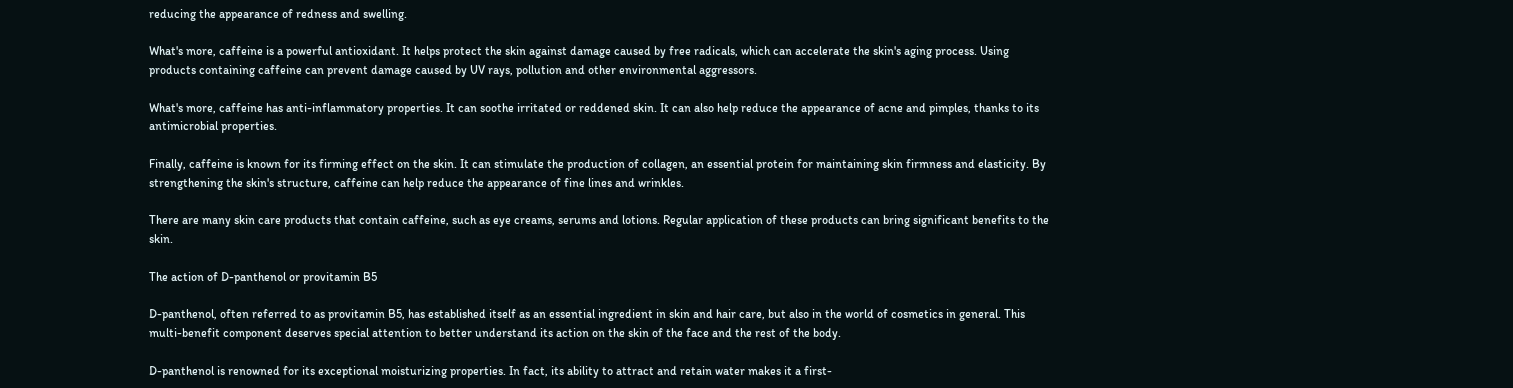reducing the appearance of redness and swelling.

What's more, caffeine is a powerful antioxidant. It helps protect the skin against damage caused by free radicals, which can accelerate the skin's aging process. Using products containing caffeine can prevent damage caused by UV rays, pollution and other environmental aggressors.

What's more, caffeine has anti-inflammatory properties. It can soothe irritated or reddened skin. It can also help reduce the appearance of acne and pimples, thanks to its antimicrobial properties.

Finally, caffeine is known for its firming effect on the skin. It can stimulate the production of collagen, an essential protein for maintaining skin firmness and elasticity. By strengthening the skin's structure, caffeine can help reduce the appearance of fine lines and wrinkles.

There are many skin care products that contain caffeine, such as eye creams, serums and lotions. Regular application of these products can bring significant benefits to the skin.

The action of D-panthenol or provitamin B5

D-panthenol, often referred to as provitamin B5, has established itself as an essential ingredient in skin and hair care, but also in the world of cosmetics in general. This multi-benefit component deserves special attention to better understand its action on the skin of the face and the rest of the body.

D-panthenol is renowned for its exceptional moisturizing properties. In fact, its ability to attract and retain water makes it a first-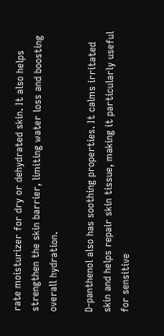rate moisturizer for dry or dehydrated skin. It also helps strengthen the skin barrier, limiting water loss and boosting overall hydration.

D-panthenol also has soothing properties. It calms irritated skin and helps repair skin tissue, making it particularly useful for sensitive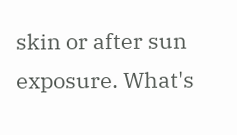skin or after sun exposure. What's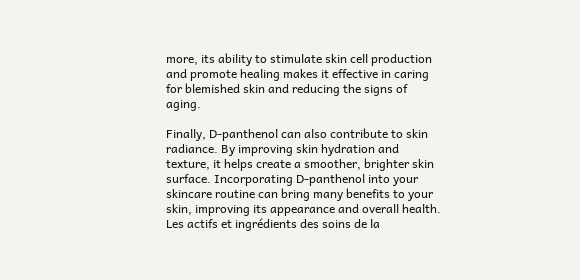more, its ability to stimulate skin cell production and promote healing makes it effective in caring for blemished skin and reducing the signs of aging.

Finally, D-panthenol can also contribute to skin radiance. By improving skin hydration and texture, it helps create a smoother, brighter skin surface. Incorporating D-panthenol into your skincare routine can bring many benefits to your skin, improving its appearance and overall health. Les actifs et ingrédients des soins de la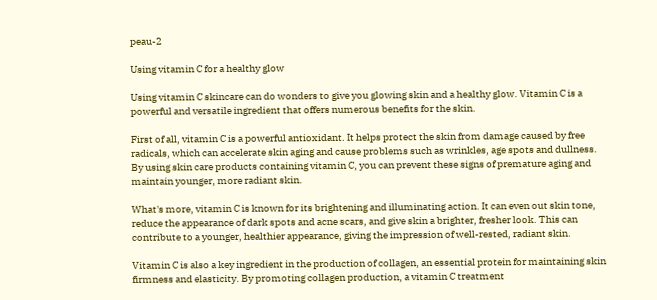peau-2

Using vitamin C for a healthy glow

Using vitamin C skincare can do wonders to give you glowing skin and a healthy glow. Vitamin C is a powerful and versatile ingredient that offers numerous benefits for the skin.

First of all, vitamin C is a powerful antioxidant. It helps protect the skin from damage caused by free radicals, which can accelerate skin aging and cause problems such as wrinkles, age spots and dullness. By using skin care products containing vitamin C, you can prevent these signs of premature aging and maintain younger, more radiant skin.

What's more, vitamin C is known for its brightening and illuminating action. It can even out skin tone, reduce the appearance of dark spots and acne scars, and give skin a brighter, fresher look. This can contribute to a younger, healthier appearance, giving the impression of well-rested, radiant skin.

Vitamin C is also a key ingredient in the production of collagen, an essential protein for maintaining skin firmness and elasticity. By promoting collagen production, a vitamin C treatment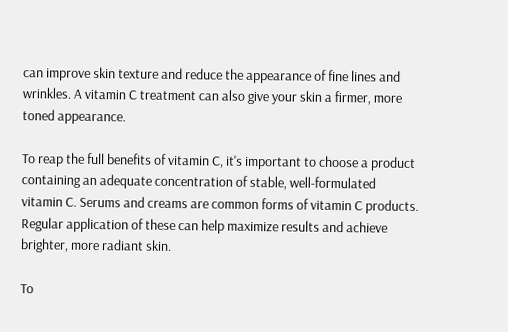can improve skin texture and reduce the appearance of fine lines and wrinkles. A vitamin C treatment can also give your skin a firmer, more toned appearance.

To reap the full benefits of vitamin C, it's important to choose a product containing an adequate concentration of stable, well-formulated vitamin C. Serums and creams are common forms of vitamin C products. Regular application of these can help maximize results and achieve brighter, more radiant skin.

To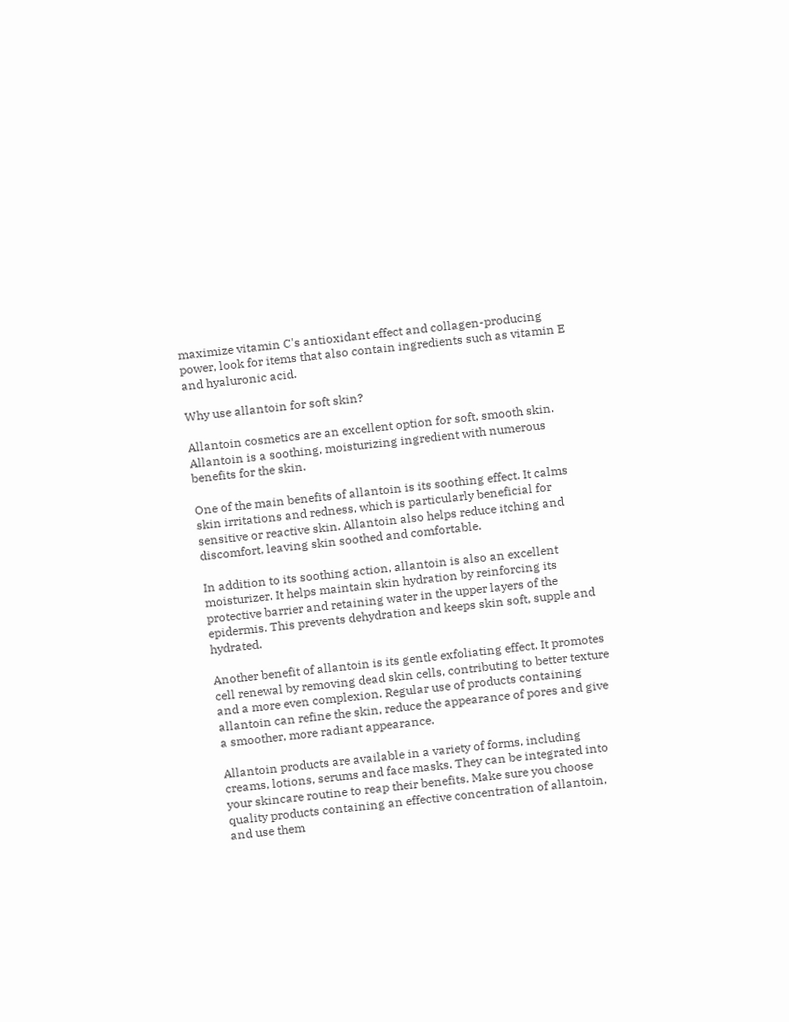maximize vitamin C's antioxidant effect and collagen-producing power, look for items that also contain ingredients such as vitamin E and hyaluronic acid.

Why use allantoin for soft skin?

Allantoin cosmetics are an excellent option for soft, smooth skin. Allantoin is a soothing, moisturizing ingredient with numerous benefits for the skin.

One of the main benefits of allantoin is its soothing effect. It calms skin irritations and redness, which is particularly beneficial for sensitive or reactive skin. Allantoin also helps reduce itching and discomfort, leaving skin soothed and comfortable.

In addition to its soothing action, allantoin is also an excellent moisturizer. It helps maintain skin hydration by reinforcing its protective barrier and retaining water in the upper layers of the epidermis. This prevents dehydration and keeps skin soft, supple and hydrated.

Another benefit of allantoin is its gentle exfoliating effect. It promotes cell renewal by removing dead skin cells, contributing to better texture and a more even complexion. Regular use of products containing allantoin can refine the skin, reduce the appearance of pores and give a smoother, more radiant appearance.

Allantoin products are available in a variety of forms, including creams, lotions, serums and face masks. They can be integrated into your skincare routine to reap their benefits. Make sure you choose quality products containing an effective concentration of allantoin, and use them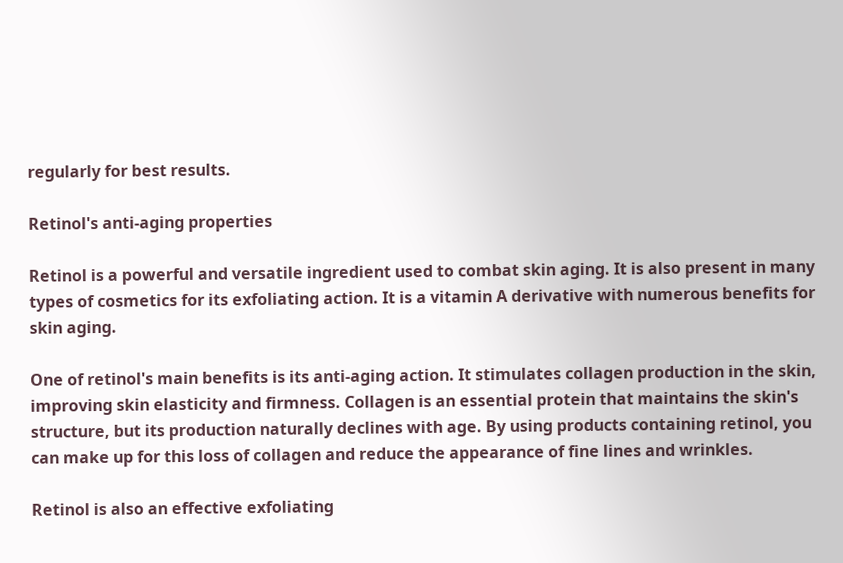regularly for best results.

Retinol's anti-aging properties

Retinol is a powerful and versatile ingredient used to combat skin aging. It is also present in many types of cosmetics for its exfoliating action. It is a vitamin A derivative with numerous benefits for skin aging.

One of retinol's main benefits is its anti-aging action. It stimulates collagen production in the skin, improving skin elasticity and firmness. Collagen is an essential protein that maintains the skin's structure, but its production naturally declines with age. By using products containing retinol, you can make up for this loss of collagen and reduce the appearance of fine lines and wrinkles.

Retinol is also an effective exfoliating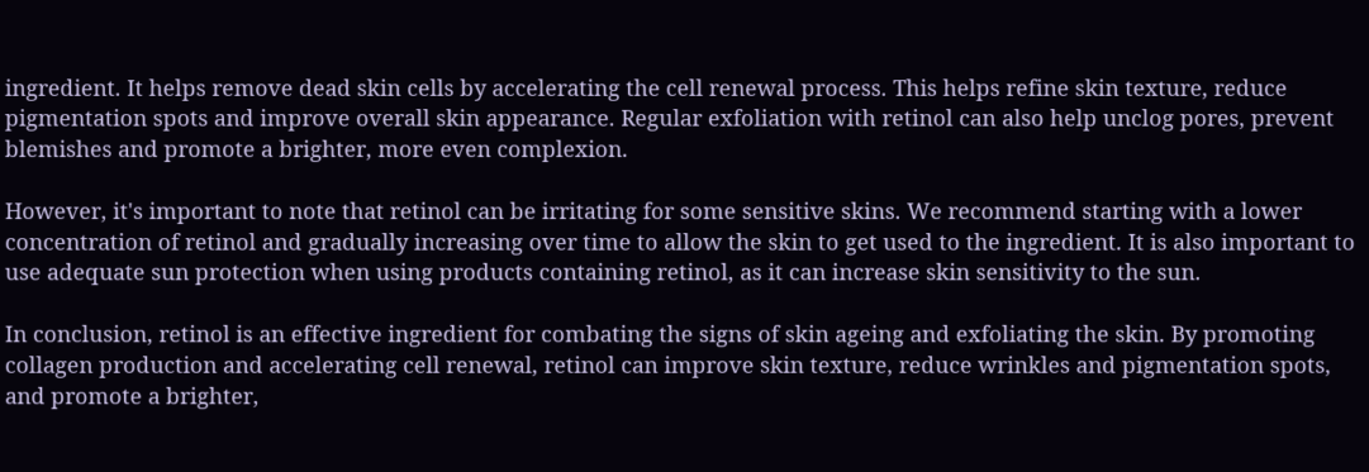ingredient. It helps remove dead skin cells by accelerating the cell renewal process. This helps refine skin texture, reduce pigmentation spots and improve overall skin appearance. Regular exfoliation with retinol can also help unclog pores, prevent blemishes and promote a brighter, more even complexion.

However, it's important to note that retinol can be irritating for some sensitive skins. We recommend starting with a lower concentration of retinol and gradually increasing over time to allow the skin to get used to the ingredient. It is also important to use adequate sun protection when using products containing retinol, as it can increase skin sensitivity to the sun.

In conclusion, retinol is an effective ingredient for combating the signs of skin ageing and exfoliating the skin. By promoting collagen production and accelerating cell renewal, retinol can improve skin texture, reduce wrinkles and pigmentation spots, and promote a brighter,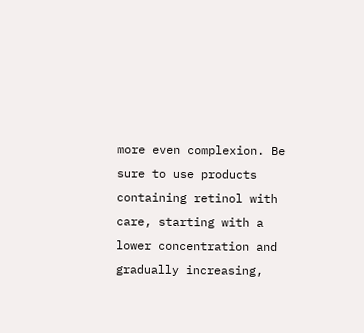more even complexion. Be sure to use products containing retinol with care, starting with a lower concentration and gradually increasing,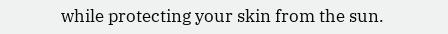while protecting your skin from the sun.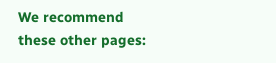We recommend these other pages: